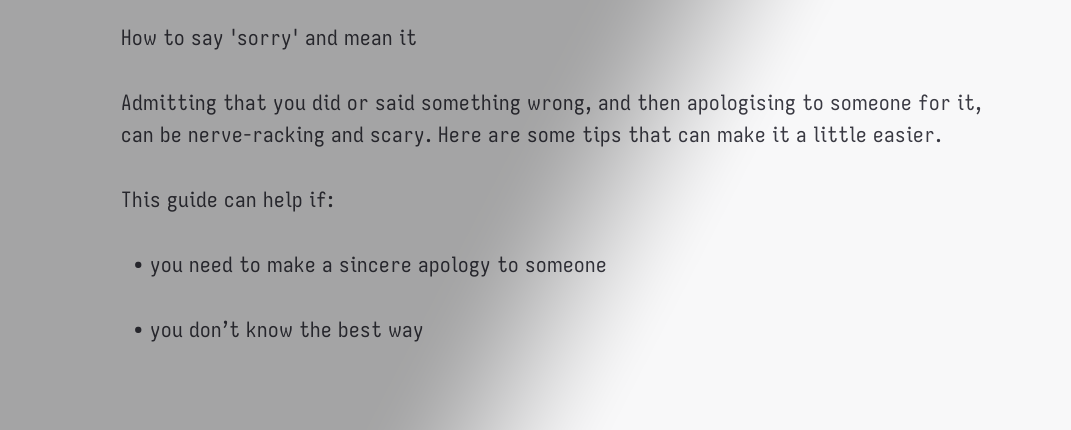How to say 'sorry' and mean it

Admitting that you did or said something wrong, and then apologising to someone for it, can be nerve-racking and scary. Here are some tips that can make it a little easier.

This guide can help if:

  • you need to make a sincere apology to someone

  • you don’t know the best way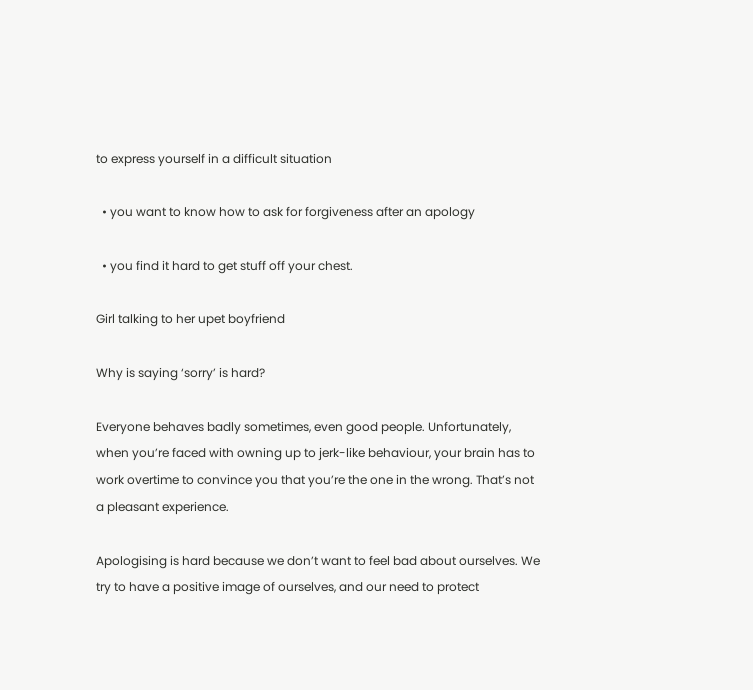to express yourself in a difficult situation

  • you want to know how to ask for forgiveness after an apology

  • you find it hard to get stuff off your chest.

Girl talking to her upet boyfriend

Why is saying ‘sorry’ is hard?

Everyone behaves badly sometimes, even good people. Unfortunately, when you’re faced with owning up to jerk-like behaviour, your brain has to work overtime to convince you that you’re the one in the wrong. That’s not a pleasant experience.

Apologising is hard because we don’t want to feel bad about ourselves. We try to have a positive image of ourselves, and our need to protect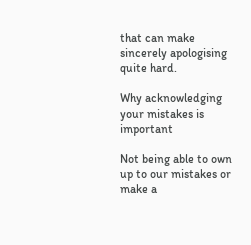that can make sincerely apologising quite hard.

Why acknowledging your mistakes is important

Not being able to own up to our mistakes or make a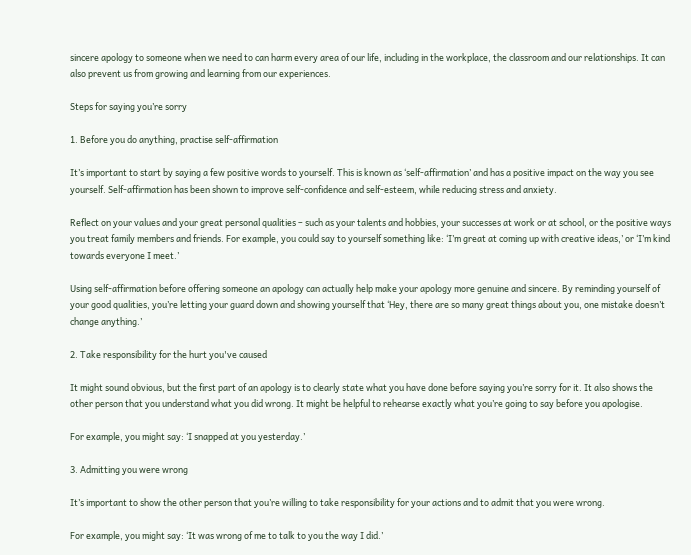sincere apology to someone when we need to can harm every area of our life, including in the workplace, the classroom and our relationships. It can also prevent us from growing and learning from our experiences.

Steps for saying you’re sorry

1. Before you do anything, practise self-affirmation

It’s important to start by saying a few positive words to yourself. This is known as ‘self-affirmation’ and has a positive impact on the way you see yourself. Self-affirmation has been shown to improve self-confidence and self-esteem, while reducing stress and anxiety.

Reflect on your values and your great personal qualities – such as your talents and hobbies, your successes at work or at school, or the positive ways you treat family members and friends. For example, you could say to yourself something like: ‘I’m great at coming up with creative ideas,’ or ‘I’m kind towards everyone I meet.’

Using self-affirmation before offering someone an apology can actually help make your apology more genuine and sincere. By reminding yourself of your good qualities, you’re letting your guard down and showing yourself that ‘Hey, there are so many great things about you, one mistake doesn’t change anything.’

2. Take responsibility for the hurt you've caused

It might sound obvious, but the first part of an apology is to clearly state what you have done before saying you’re sorry for it. It also shows the other person that you understand what you did wrong. It might be helpful to rehearse exactly what you’re going to say before you apologise.

For example, you might say: ‘I snapped at you yesterday.’

3. Admitting you were wrong

It’s important to show the other person that you’re willing to take responsibility for your actions and to admit that you were wrong.

For example, you might say: ‘It was wrong of me to talk to you the way I did.’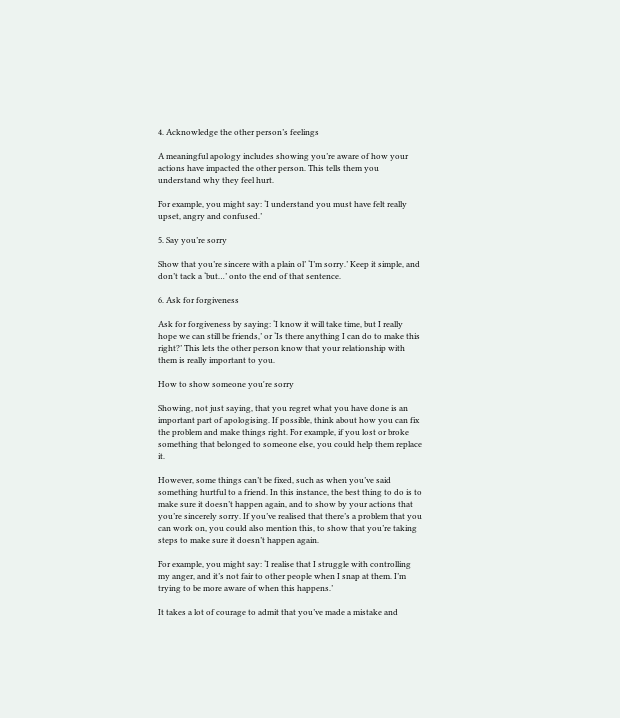4. Acknowledge the other person’s feelings

A meaningful apology includes showing you’re aware of how your actions have impacted the other person. This tells them you understand why they feel hurt.

For example, you might say: ‘I understand you must have felt really upset, angry and confused.’

5. Say you’re sorry

Show that you’re sincere with a plain ol’ ‘I’m sorry.’ Keep it simple, and don’t tack a ‘but…’ onto the end of that sentence.

6. Ask for forgiveness

Ask for forgiveness by saying: ‘I know it will take time, but I really hope we can still be friends,’ or ‘Is there anything I can do to make this right?’ This lets the other person know that your relationship with them is really important to you.

How to show someone you're sorry

Showing, not just saying, that you regret what you have done is an important part of apologising. If possible, think about how you can fix the problem and make things right. For example, if you lost or broke something that belonged to someone else, you could help them replace it.

However, some things can’t be fixed, such as when you’ve said something hurtful to a friend. In this instance, the best thing to do is to make sure it doesn’t happen again, and to show by your actions that you’re sincerely sorry. If you’ve realised that there’s a problem that you can work on, you could also mention this, to show that you’re taking steps to make sure it doesn’t happen again.

For example, you might say: ‘I realise that I struggle with controlling my anger, and it’s not fair to other people when I snap at them. I’m trying to be more aware of when this happens.’

It takes a lot of courage to admit that you’ve made a mistake and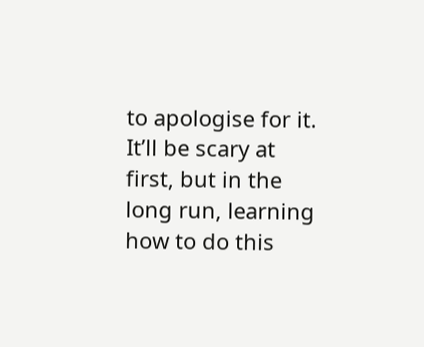to apologise for it. It’ll be scary at first, but in the long run, learning how to do this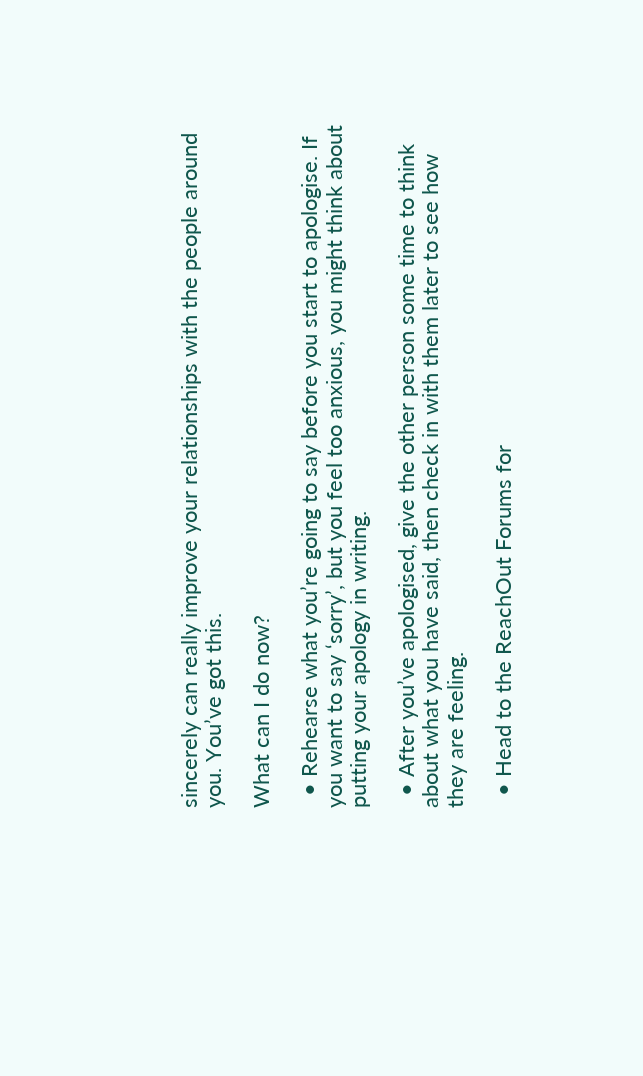sincerely can really improve your relationships with the people around you. You’ve got this.

What can I do now?

  • Rehearse what you’re going to say before you start to apologise. If you want to say ‘sorry’, but you feel too anxious, you might think about putting your apology in writing.

  • After you’ve apologised, give the other person some time to think about what you have said, then check in with them later to see how they are feeling.

  • Head to the ReachOut Forums for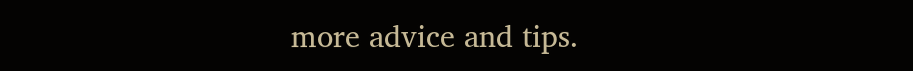more advice and tips.